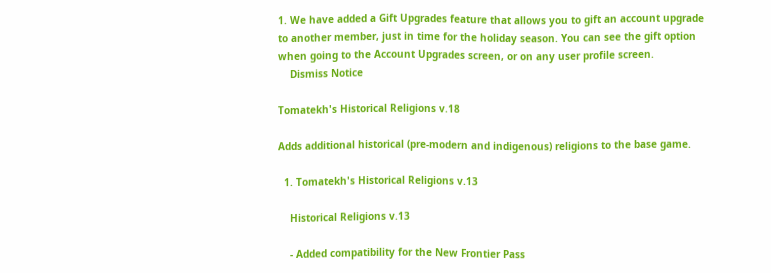1. We have added a Gift Upgrades feature that allows you to gift an account upgrade to another member, just in time for the holiday season. You can see the gift option when going to the Account Upgrades screen, or on any user profile screen.
    Dismiss Notice

Tomatekh's Historical Religions v.18

Adds additional historical (pre-modern and indigenous) religions to the base game.

  1. Tomatekh's Historical Religions v.13

    Historical Religions v.13

    - Added compatibility for the New Frontier Pass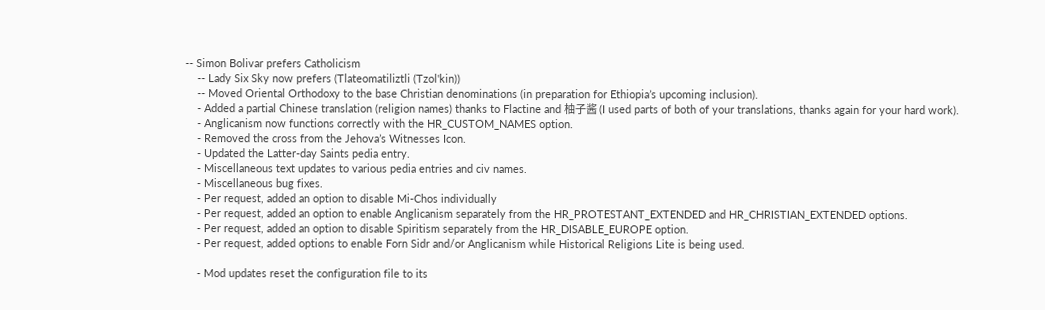-- Simon Bolivar prefers Catholicism
    -- Lady Six Sky now prefers (Tlateomatiliztli (Tzol'kin))
    -- Moved Oriental Orthodoxy to the base Christian denominations (in preparation for Ethiopia’s upcoming inclusion).
    - Added a partial Chinese translation (religion names) thanks to Flactine and 柚子酱 (I used parts of both of your translations, thanks again for your hard work).
    - Anglicanism now functions correctly with the HR_CUSTOM_NAMES option.
    - Removed the cross from the Jehova’s Witnesses Icon.
    - Updated the Latter-day Saints pedia entry.
    - Miscellaneous text updates to various pedia entries and civ names.
    - Miscellaneous bug fixes.
    - Per request, added an option to disable Mi-Chos individually
    - Per request, added an option to enable Anglicanism separately from the HR_PROTESTANT_EXTENDED and HR_CHRISTIAN_EXTENDED options.
    - Per request, added an option to disable Spiritism separately from the HR_DISABLE_EUROPE option.
    - Per request, added options to enable Forn Sidr and/or Anglicanism while Historical Religions Lite is being used.

    - Mod updates reset the configuration file to its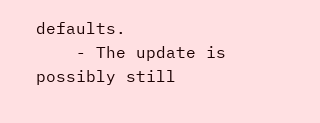defaults.
    - The update is possibly still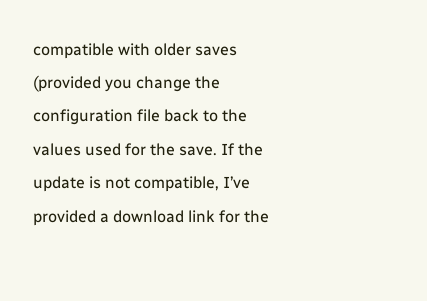compatible with older saves (provided you change the configuration file back to the values used for the save. If the update is not compatible, I’ve provided a download link for the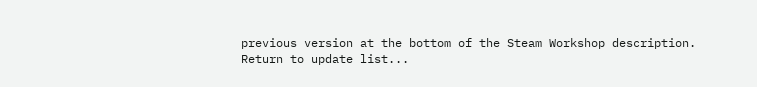previous version at the bottom of the Steam Workshop description.
Return to update list...